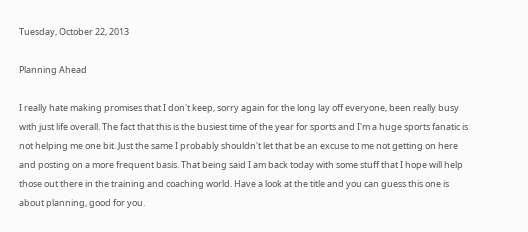Tuesday, October 22, 2013

Planning Ahead

I really hate making promises that I don't keep, sorry again for the long lay off everyone, been really busy with just life overall. The fact that this is the busiest time of the year for sports and I'm a huge sports fanatic is not helping me one bit. Just the same I probably shouldn't let that be an excuse to me not getting on here and posting on a more frequent basis. That being said I am back today with some stuff that I hope will help those out there in the training and coaching world. Have a look at the title and you can guess this one is about planning, good for you.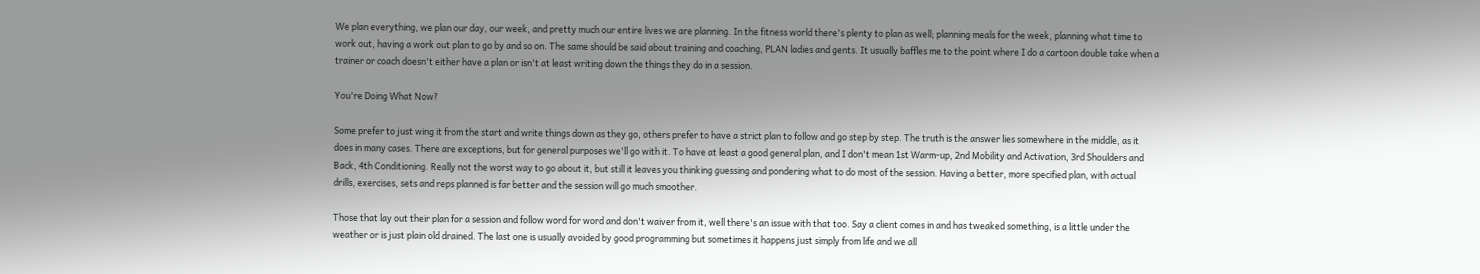We plan everything, we plan our day, our week, and pretty much our entire lives we are planning. In the fitness world there's plenty to plan as well; planning meals for the week, planning what time to work out, having a work out plan to go by and so on. The same should be said about training and coaching, PLAN ladies and gents. It usually baffles me to the point where I do a cartoon double take when a trainer or coach doesn't either have a plan or isn't at least writing down the things they do in a session.

You're Doing What Now?

Some prefer to just wing it from the start and write things down as they go, others prefer to have a strict plan to follow and go step by step. The truth is the answer lies somewhere in the middle, as it does in many cases. There are exceptions, but for general purposes we'll go with it. To have at least a good general plan, and I don't mean 1st Warm-up, 2nd Mobility and Activation, 3rd Shoulders and Back, 4th Conditioning. Really not the worst way to go about it, but still it leaves you thinking guessing and pondering what to do most of the session. Having a better, more specified plan, with actual drills, exercises, sets and reps planned is far better and the session will go much smoother.

Those that lay out their plan for a session and follow word for word and don't waiver from it, well there's an issue with that too. Say a client comes in and has tweaked something, is a little under the weather or is just plain old drained. The last one is usually avoided by good programming but sometimes it happens just simply from life and we all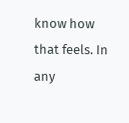know how that feels. In any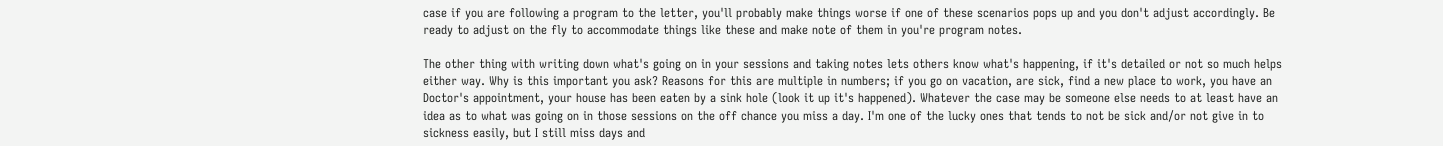case if you are following a program to the letter, you'll probably make things worse if one of these scenarios pops up and you don't adjust accordingly. Be ready to adjust on the fly to accommodate things like these and make note of them in you're program notes.

The other thing with writing down what's going on in your sessions and taking notes lets others know what's happening, if it's detailed or not so much helps either way. Why is this important you ask? Reasons for this are multiple in numbers; if you go on vacation, are sick, find a new place to work, you have an Doctor's appointment, your house has been eaten by a sink hole (look it up it's happened). Whatever the case may be someone else needs to at least have an idea as to what was going on in those sessions on the off chance you miss a day. I'm one of the lucky ones that tends to not be sick and/or not give in to sickness easily, but I still miss days and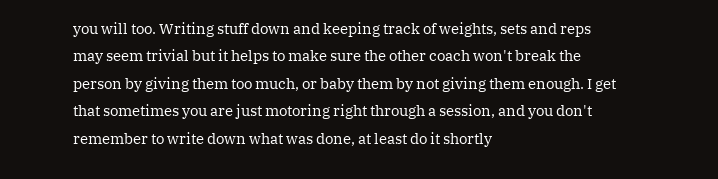you will too. Writing stuff down and keeping track of weights, sets and reps may seem trivial but it helps to make sure the other coach won't break the person by giving them too much, or baby them by not giving them enough. I get that sometimes you are just motoring right through a session, and you don't remember to write down what was done, at least do it shortly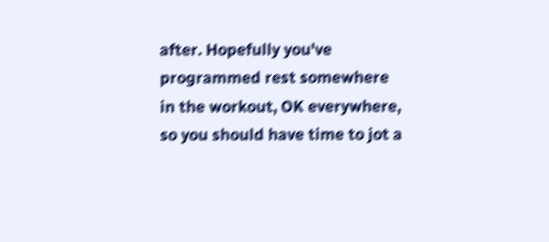after. Hopefully you've programmed rest somewhere in the workout, OK everywhere, so you should have time to jot a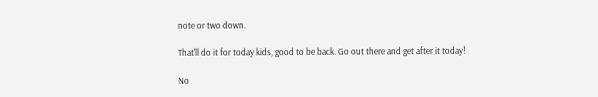note or two down.

That'll do it for today kids, good to be back. Go out there and get after it today!

No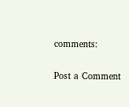comments:

Post a Comment